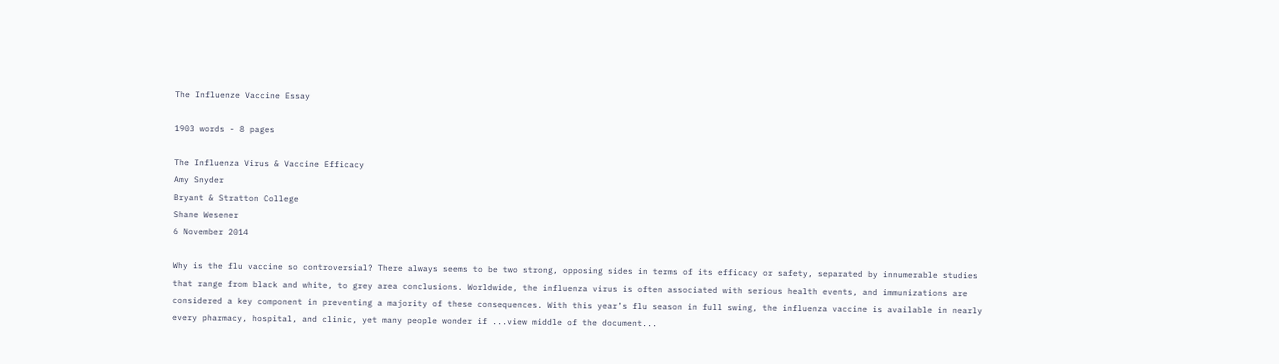The Influenze Vaccine Essay

1903 words - 8 pages

The Influenza Virus & Vaccine Efficacy
Amy Snyder
Bryant & Stratton College
Shane Wesener
6 November 2014

Why is the flu vaccine so controversial? There always seems to be two strong, opposing sides in terms of its efficacy or safety, separated by innumerable studies that range from black and white, to grey area conclusions. Worldwide, the influenza virus is often associated with serious health events, and immunizations are considered a key component in preventing a majority of these consequences. With this year’s flu season in full swing, the influenza vaccine is available in nearly every pharmacy, hospital, and clinic, yet many people wonder if ...view middle of the document...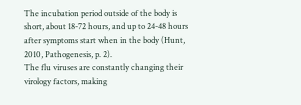The incubation period outside of the body is short, about 18-72 hours, and up to 24-48 hours after symptoms start when in the body (Hunt, 2010, Pathogenesis, p. 2).
The flu viruses are constantly changing their virology factors, making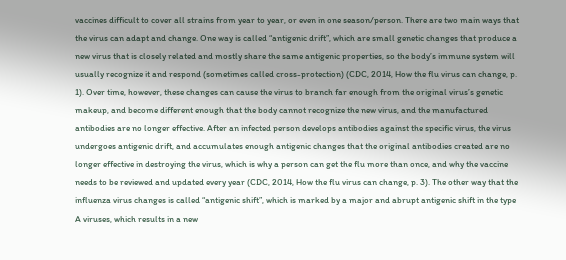vaccines difficult to cover all strains from year to year, or even in one season/person. There are two main ways that the virus can adapt and change. One way is called “antigenic drift”, which are small genetic changes that produce a new virus that is closely related and mostly share the same antigenic properties, so the body’s immune system will usually recognize it and respond (sometimes called cross-protection) (CDC, 2014, How the flu virus can change, p. 1). Over time, however, these changes can cause the virus to branch far enough from the original virus’s genetic makeup, and become different enough that the body cannot recognize the new virus, and the manufactured antibodies are no longer effective. After an infected person develops antibodies against the specific virus, the virus undergoes antigenic drift, and accumulates enough antigenic changes that the original antibodies created are no longer effective in destroying the virus, which is why a person can get the flu more than once, and why the vaccine needs to be reviewed and updated every year (CDC, 2014, How the flu virus can change, p. 3). The other way that the influenza virus changes is called “antigenic shift”, which is marked by a major and abrupt antigenic shift in the type A viruses, which results in a new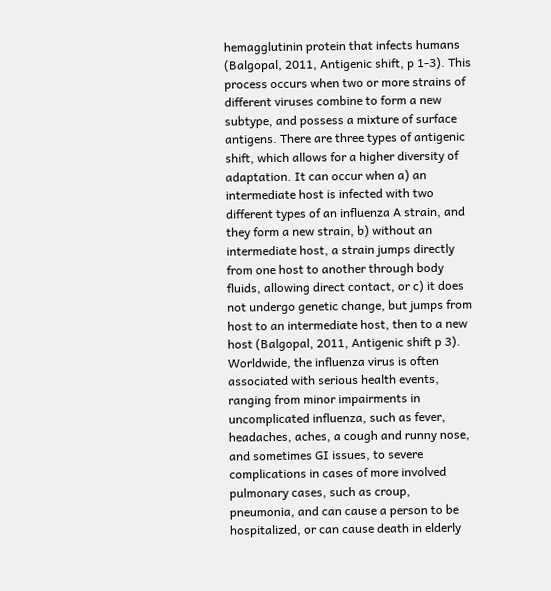hemagglutinin protein that infects humans (Balgopal, 2011, Antigenic shift, p 1-3). This process occurs when two or more strains of different viruses combine to form a new subtype, and possess a mixture of surface antigens. There are three types of antigenic shift, which allows for a higher diversity of adaptation. It can occur when a) an intermediate host is infected with two different types of an influenza A strain, and they form a new strain, b) without an intermediate host, a strain jumps directly from one host to another through body fluids, allowing direct contact, or c) it does not undergo genetic change, but jumps from host to an intermediate host, then to a new host (Balgopal, 2011, Antigenic shift p 3).
Worldwide, the influenza virus is often associated with serious health events, ranging from minor impairments in uncomplicated influenza, such as fever, headaches, aches, a cough and runny nose, and sometimes GI issues, to severe complications in cases of more involved pulmonary cases, such as croup, pneumonia, and can cause a person to be hospitalized, or can cause death in elderly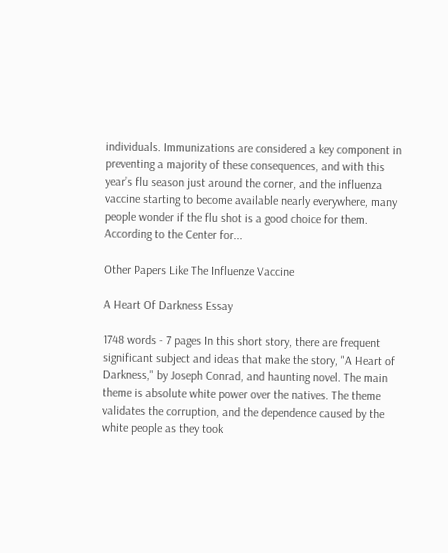individuals. Immunizations are considered a key component in preventing a majority of these consequences, and with this year’s flu season just around the corner, and the influenza vaccine starting to become available nearly everywhere, many people wonder if the flu shot is a good choice for them. According to the Center for...

Other Papers Like The Influenze Vaccine

A Heart Of Darkness Essay

1748 words - 7 pages In this short story, there are frequent significant subject and ideas that make the story, "A Heart of Darkness," by Joseph Conrad, and haunting novel. The main theme is absolute white power over the natives. The theme validates the corruption, and the dependence caused by the white people as they took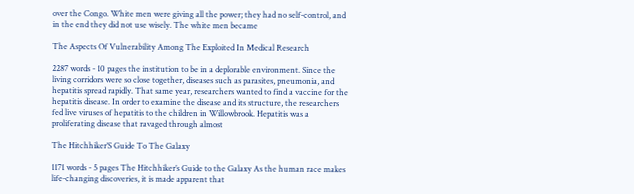over the Congo. White men were giving all the power; they had no self-control, and in the end they did not use wisely. The white men became

The Aspects Of Vulnerability Among The Exploited In Medical Research

2287 words - 10 pages the institution to be in a deplorable environment. Since the living corridors were so close together, diseases such as parasites, pneumonia, and hepatitis spread rapidly. That same year, researchers wanted to find a vaccine for the hepatitis disease. In order to examine the disease and its structure, the researchers fed live viruses of hepatitis to the children in Willowbrook. Hepatitis was a proliferating disease that ravaged through almost

The Hitchhiker’S Guide To The Galaxy

1171 words - 5 pages The Hitchhiker’s Guide to the Galaxy As the human race makes life-changing discoveries, it is made apparent that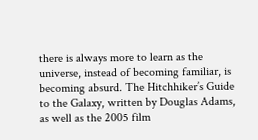there is always more to learn as the universe, instead of becoming familiar, is becoming absurd. The Hitchhiker’s Guide to the Galaxy, written by Douglas Adams, as well as the 2005 film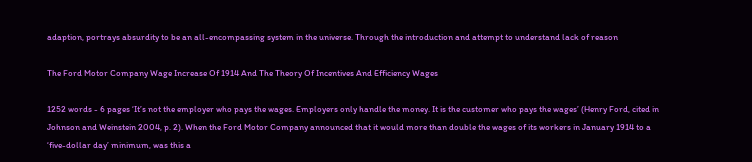adaption, portrays absurdity to be an all-encompassing system in the universe. Through the introduction and attempt to understand lack of reason

The Ford Motor Company Wage Increase Of 1914 And The Theory Of Incentives And Efficiency Wages

1252 words - 6 pages ‘It’s not the employer who pays the wages. Employers only handle the money. It is the customer who pays the wages’ (Henry Ford, cited in Johnson and Weinstein 2004, p. 2). When the Ford Motor Company announced that it would more than double the wages of its workers in January 1914 to a ‘five-dollar day’ minimum, was this a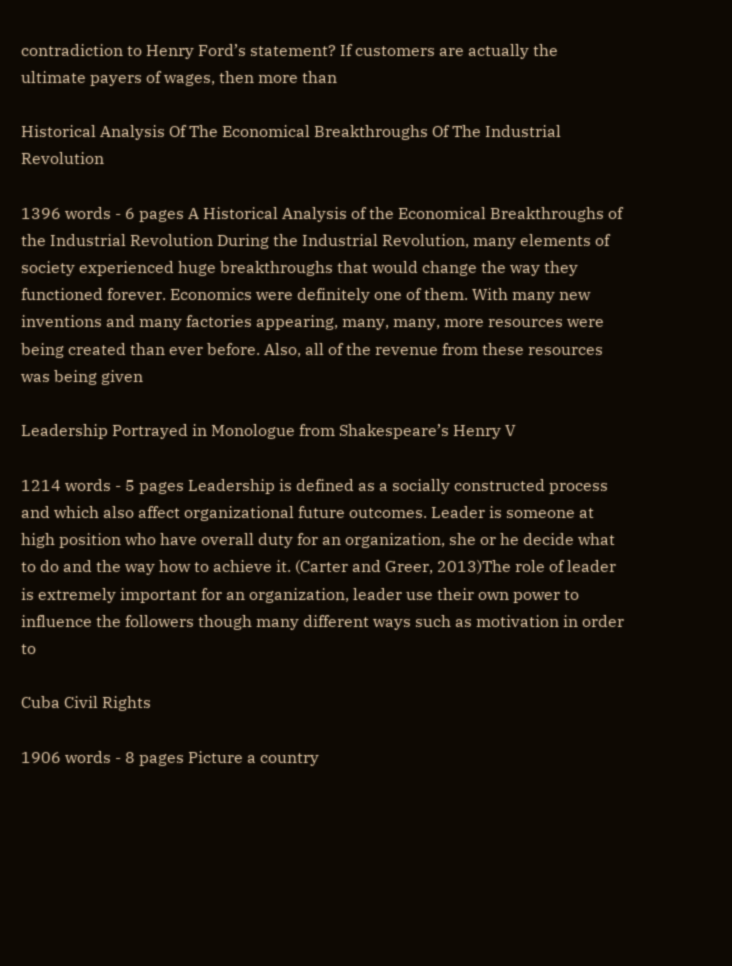contradiction to Henry Ford’s statement? If customers are actually the ultimate payers of wages, then more than

Historical Analysis Of The Economical Breakthroughs Of The Industrial Revolution

1396 words - 6 pages A Historical Analysis of the Economical Breakthroughs of the Industrial Revolution During the Industrial Revolution, many elements of society experienced huge breakthroughs that would change the way they functioned forever. Economics were definitely one of them. With many new inventions and many factories appearing, many, many, more resources were being created than ever before. Also, all of the revenue from these resources was being given

Leadership Portrayed in Monologue from Shakespeare’s Henry V

1214 words - 5 pages Leadership is defined as a socially constructed process and which also affect organizational future outcomes. Leader is someone at high position who have overall duty for an organization, she or he decide what to do and the way how to achieve it. (Carter and Greer, 2013)The role of leader is extremely important for an organization, leader use their own power to influence the followers though many different ways such as motivation in order to

Cuba Civil Rights

1906 words - 8 pages Picture a country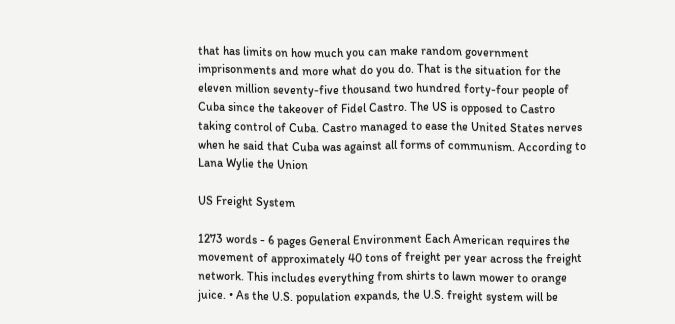that has limits on how much you can make random government imprisonments and more what do you do. That is the situation for the eleven million seventy-five thousand two hundred forty-four people of Cuba since the takeover of Fidel Castro. The US is opposed to Castro taking control of Cuba. Castro managed to ease the United States nerves when he said that Cuba was against all forms of communism. According to Lana Wylie the Union

US Freight System

1273 words - 6 pages General Environment Each American requires the movement of approximately 40 tons of freight per year across the freight network. This includes everything from shirts to lawn mower to orange juice. • As the U.S. population expands, the U.S. freight system will be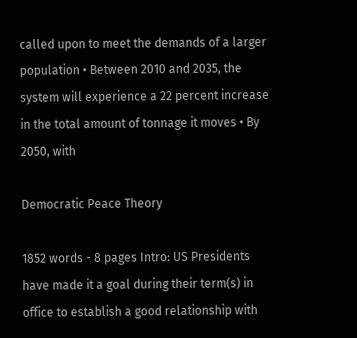called upon to meet the demands of a larger population • Between 2010 and 2035, the system will experience a 22 percent increase in the total amount of tonnage it moves • By 2050, with

Democratic Peace Theory

1852 words - 8 pages Intro: US Presidents have made it a goal during their term(s) in office to establish a good relationship with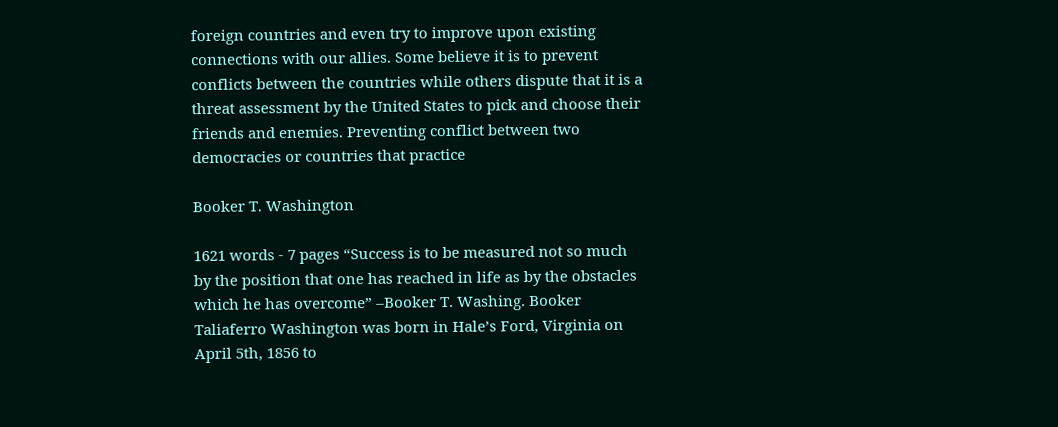foreign countries and even try to improve upon existing connections with our allies. Some believe it is to prevent conflicts between the countries while others dispute that it is a threat assessment by the United States to pick and choose their friends and enemies. Preventing conflict between two democracies or countries that practice

Booker T. Washington

1621 words - 7 pages “Success is to be measured not so much by the position that one has reached in life as by the obstacles which he has overcome” –Booker T. Washing. Booker Taliaferro Washington was born in Hale’s Ford, Virginia on April 5th, 1856 to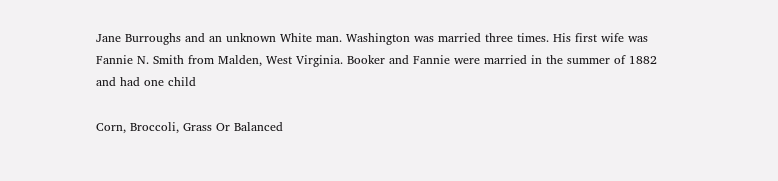Jane Burroughs and an unknown White man. Washington was married three times. His first wife was Fannie N. Smith from Malden, West Virginia. Booker and Fannie were married in the summer of 1882 and had one child

Corn, Broccoli, Grass Or Balanced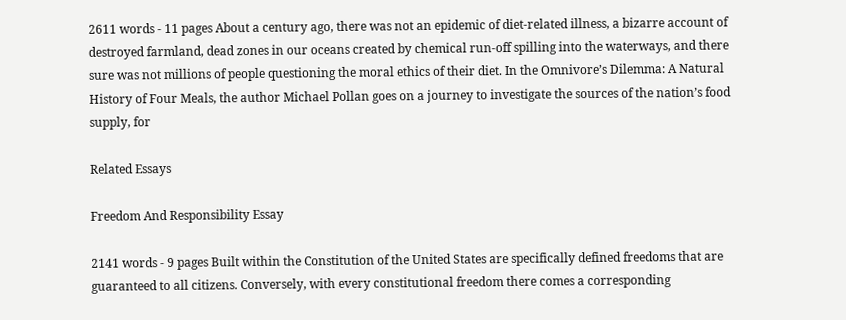2611 words - 11 pages About a century ago, there was not an epidemic of diet-related illness, a bizarre account of destroyed farmland, dead zones in our oceans created by chemical run-off spilling into the waterways, and there sure was not millions of people questioning the moral ethics of their diet. In the Omnivore’s Dilemma: A Natural History of Four Meals, the author Michael Pollan goes on a journey to investigate the sources of the nation’s food supply, for

Related Essays

Freedom And Responsibility Essay

2141 words - 9 pages Built within the Constitution of the United States are specifically defined freedoms that are guaranteed to all citizens. Conversely, with every constitutional freedom there comes a corresponding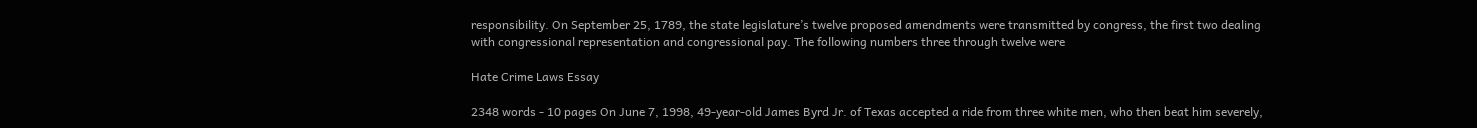responsibility. On September 25, 1789, the state legislature’s twelve proposed amendments were transmitted by congress, the first two dealing with congressional representation and congressional pay. The following numbers three through twelve were

Hate Crime Laws Essay

2348 words - 10 pages On June 7, 1998, 49-year-old James Byrd Jr. of Texas accepted a ride from three white men, who then beat him severely,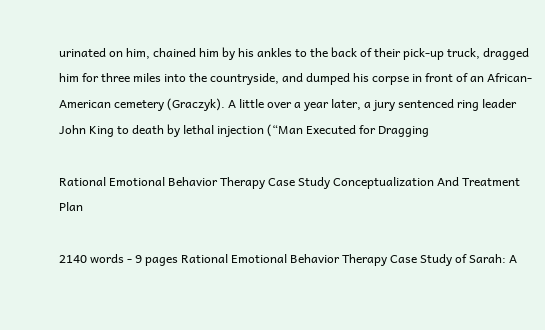urinated on him, chained him by his ankles to the back of their pick-up truck, dragged him for three miles into the countryside, and dumped his corpse in front of an African-American cemetery (Graczyk). A little over a year later, a jury sentenced ring leader John King to death by lethal injection (“Man Executed for Dragging

Rational Emotional Behavior Therapy Case Study Conceptualization And Treatment Plan

2140 words - 9 pages Rational Emotional Behavior Therapy Case Study of Sarah: A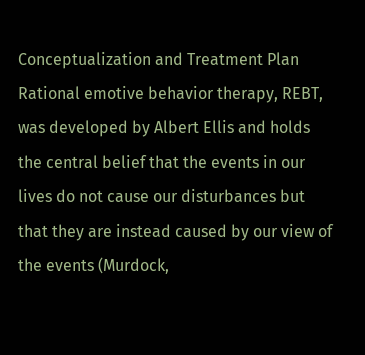Conceptualization and Treatment Plan Rational emotive behavior therapy, REBT, was developed by Albert Ellis and holds the central belief that the events in our lives do not cause our disturbances but that they are instead caused by our view of the events (Murdock,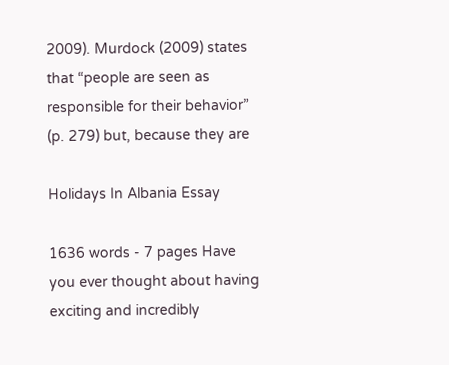2009). Murdock (2009) states that “people are seen as responsible for their behavior” (p. 279) but, because they are

Holidays In Albania Essay

1636 words - 7 pages Have you ever thought about having exciting and incredibly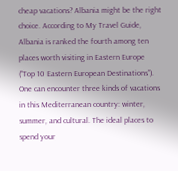cheap vacations? Albania might be the right choice. According to My Travel Guide, Albania is ranked the fourth among ten places worth visiting in Eastern Europe (“Top 10 Eastern European Destinations”). One can encounter three kinds of vacations in this Mediterranean country: winter, summer, and cultural. The ideal places to spend your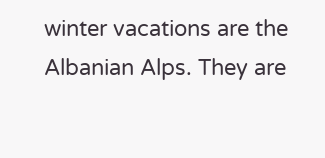winter vacations are the Albanian Alps. They are